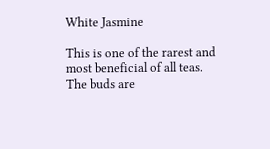White Jasmine

This is one of the rarest and most beneficial of all teas. The buds are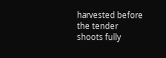harvested before the tender shoots fully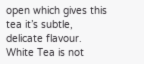open which gives this tea it’s subtle, delicate flavour. White Tea is not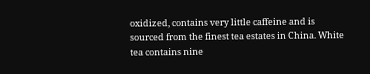oxidized, contains very little caffeine and is sourced from the finest tea estates in China. White tea contains nine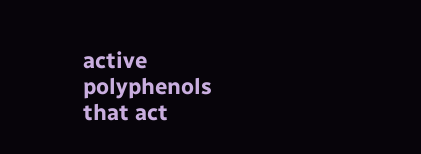active polyphenols that act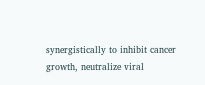synergistically to inhibit cancer growth, neutralize viral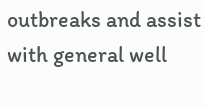outbreaks and assist with general well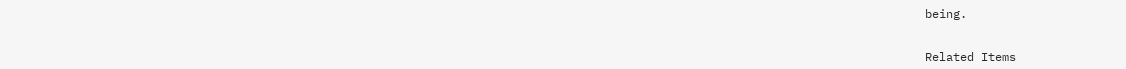being.


Related Items